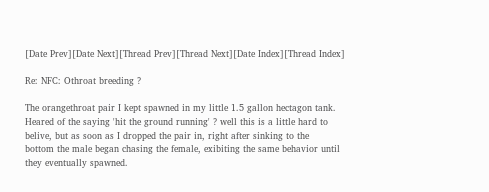[Date Prev][Date Next][Thread Prev][Thread Next][Date Index][Thread Index]

Re: NFC: Othroat breeding ?

The orangethroat pair I kept spawned in my little 1.5 gallon hectagon tank.
Heared of the saying 'hit the ground running' ? well this is a little hard to
belive, but as soon as I dropped the pair in, right after sinking to the
bottom the male began chasing the female, exibiting the same behavior until
they eventually spawned.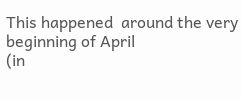This happened  around the very beginning of April
(in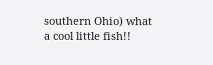southern Ohio) what a cool little fish!!